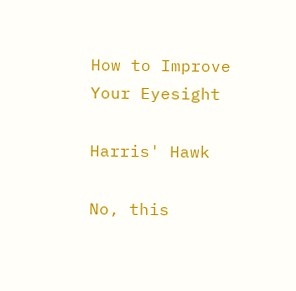How to Improve Your Eyesight

Harris' Hawk

No, this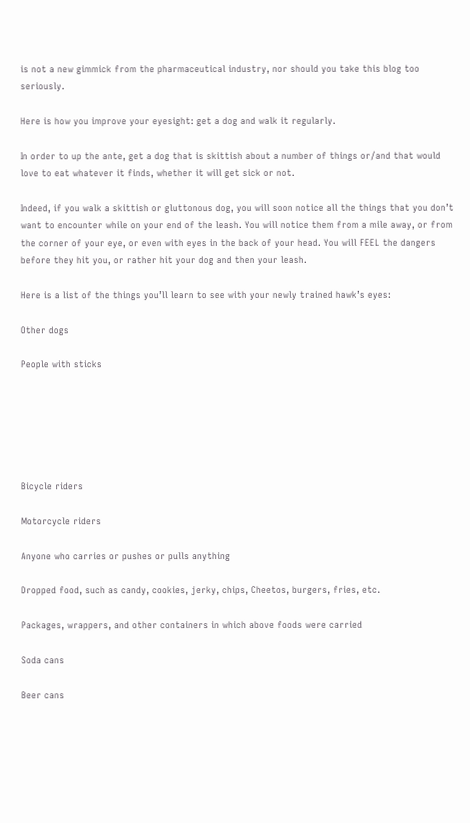is not a new gimmick from the pharmaceutical industry, nor should you take this blog too seriously.

Here is how you improve your eyesight: get a dog and walk it regularly.

In order to up the ante, get a dog that is skittish about a number of things or/and that would love to eat whatever it finds, whether it will get sick or not.

Indeed, if you walk a skittish or gluttonous dog, you will soon notice all the things that you don’t want to encounter while on your end of the leash. You will notice them from a mile away, or from the corner of your eye, or even with eyes in the back of your head. You will FEEL the dangers before they hit you, or rather hit your dog and then your leash.

Here is a list of the things you’ll learn to see with your newly trained hawk’s eyes:

Other dogs

People with sticks






Bicycle riders

Motorcycle riders

Anyone who carries or pushes or pulls anything

Dropped food, such as candy, cookies, jerky, chips, Cheetos, burgers, fries, etc.

Packages, wrappers, and other containers in which above foods were carried

Soda cans

Beer cans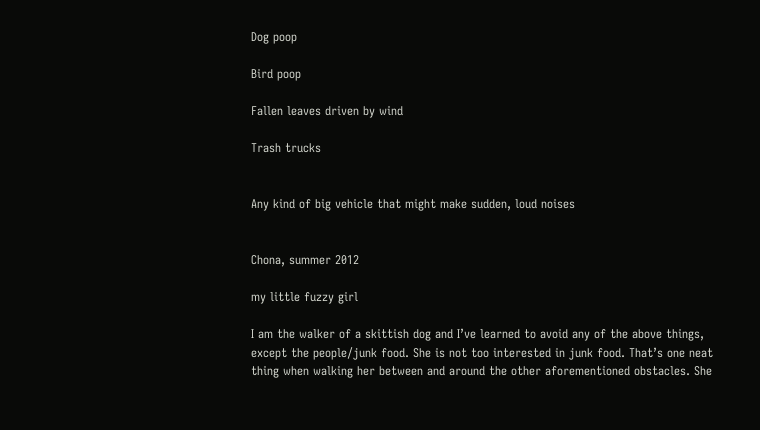Dog poop

Bird poop

Fallen leaves driven by wind

Trash trucks


Any kind of big vehicle that might make sudden, loud noises


Chona, summer 2012

my little fuzzy girl

I am the walker of a skittish dog and I’ve learned to avoid any of the above things, except the people/junk food. She is not too interested in junk food. That’s one neat thing when walking her between and around the other aforementioned obstacles. She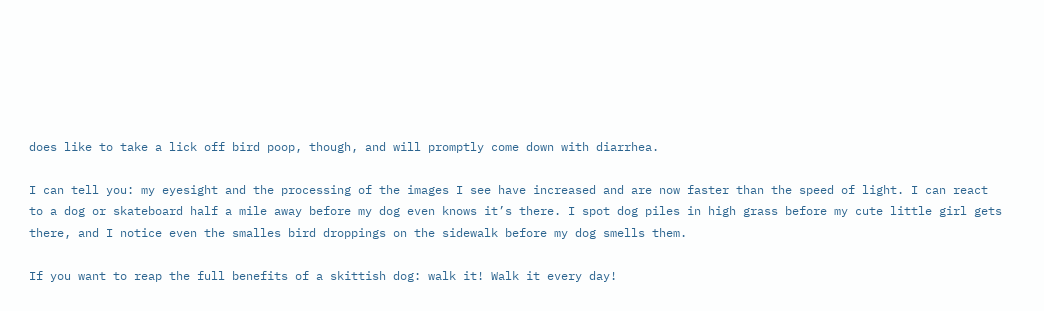does like to take a lick off bird poop, though, and will promptly come down with diarrhea.

I can tell you: my eyesight and the processing of the images I see have increased and are now faster than the speed of light. I can react to a dog or skateboard half a mile away before my dog even knows it’s there. I spot dog piles in high grass before my cute little girl gets there, and I notice even the smalles bird droppings on the sidewalk before my dog smells them.

If you want to reap the full benefits of a skittish dog: walk it! Walk it every day!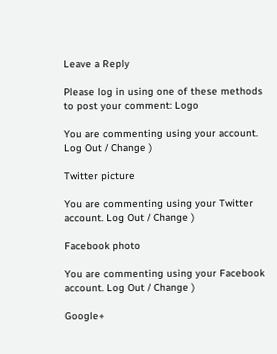Leave a Reply

Please log in using one of these methods to post your comment: Logo

You are commenting using your account. Log Out / Change )

Twitter picture

You are commenting using your Twitter account. Log Out / Change )

Facebook photo

You are commenting using your Facebook account. Log Out / Change )

Google+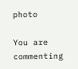photo

You are commenting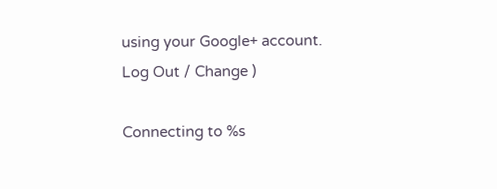using your Google+ account. Log Out / Change )

Connecting to %s